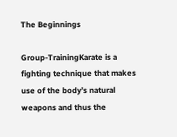The Beginnings

Group-TrainingKarate is a fighting technique that makes use of the body’s natural weapons and thus the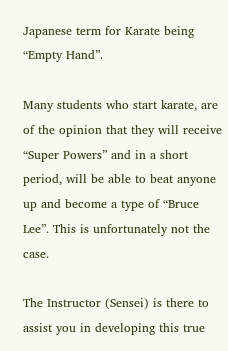Japanese term for Karate being “Empty Hand”.

Many students who start karate, are of the opinion that they will receive “Super Powers” and in a short period, will be able to beat anyone up and become a type of “Bruce Lee”. This is unfortunately not the case.

The Instructor (Sensei) is there to assist you in developing this true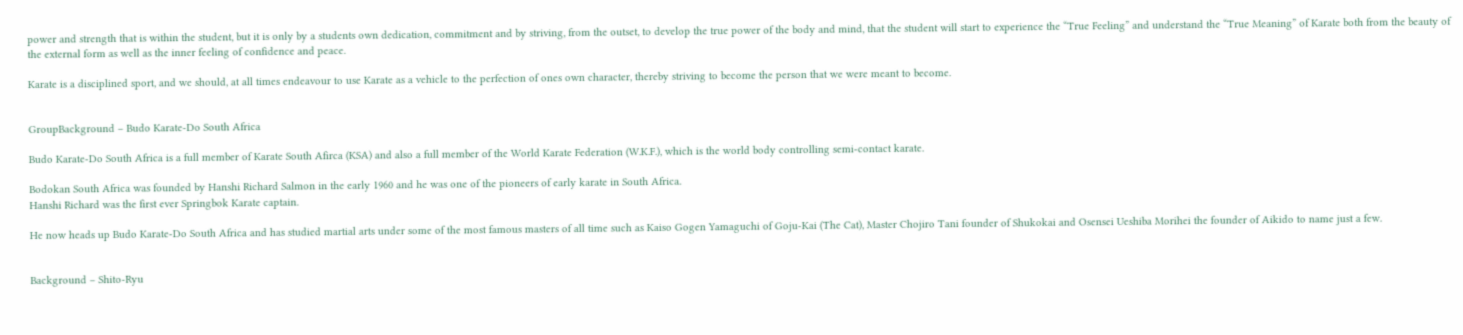power and strength that is within the student, but it is only by a students own dedication, commitment and by striving, from the outset, to develop the true power of the body and mind, that the student will start to experience the “True Feeling” and understand the “True Meaning” of Karate both from the beauty of the external form as well as the inner feeling of confidence and peace.

Karate is a disciplined sport, and we should, at all times endeavour to use Karate as a vehicle to the perfection of ones own character, thereby striving to become the person that we were meant to become.


GroupBackground – Budo Karate-Do South Africa

Budo Karate-Do South Africa is a full member of Karate South Afirca (KSA) and also a full member of the World Karate Federation (W.K.F.), which is the world body controlling semi-contact karate.

Bodokan South Africa was founded by Hanshi Richard Salmon in the early 1960 and he was one of the pioneers of early karate in South Africa.
Hanshi Richard was the first ever Springbok Karate captain.

He now heads up Budo Karate-Do South Africa and has studied martial arts under some of the most famous masters of all time such as Kaiso Gogen Yamaguchi of Goju-Kai (The Cat), Master Chojiro Tani founder of Shukokai and Osensei Ueshiba Morihei the founder of Aikido to name just a few.


Background – Shito-Ryu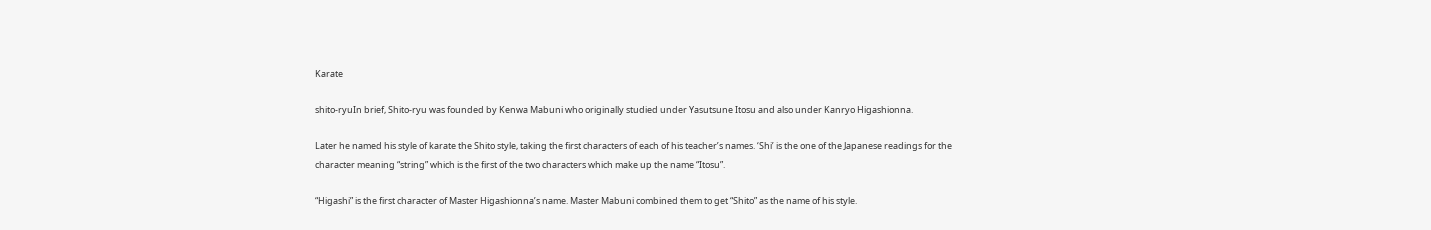Karate

shito-ryuIn brief, Shito-ryu was founded by Kenwa Mabuni who originally studied under Yasutsune Itosu and also under Kanryo Higashionna.

Later he named his style of karate the Shito style, taking the first characters of each of his teacher’s names. ‘Shi’ is the one of the Japanese readings for the character meaning “string” which is the first of the two characters which make up the name “Itosu”.

“Higashi” is the first character of Master Higashionna’s name. Master Mabuni combined them to get “Shito” as the name of his style.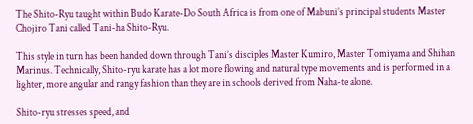The Shito-Ryu taught within Budo Karate-Do South Africa is from one of Mabuni’s principal students Master Chojiro Tani called Tani-ha Shito-Ryu.

This style in turn has been handed down through Tani’s disciples Master Kumiro, Master Tomiyama and Shihan Marinus. Technically, Shito-ryu karate has a lot more flowing and natural type movements and is performed in a lighter, more angular and rangy fashion than they are in schools derived from Naha-te alone.

Shito-ryu stresses speed, and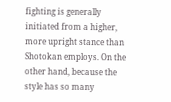fighting is generally initiated from a higher, more upright stance than Shotokan employs. On the other hand, because the style has so many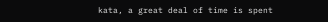kata, a great deal of time is spent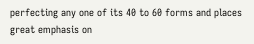perfecting any one of its 40 to 60 forms and places great emphasis on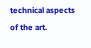technical aspects of the art.